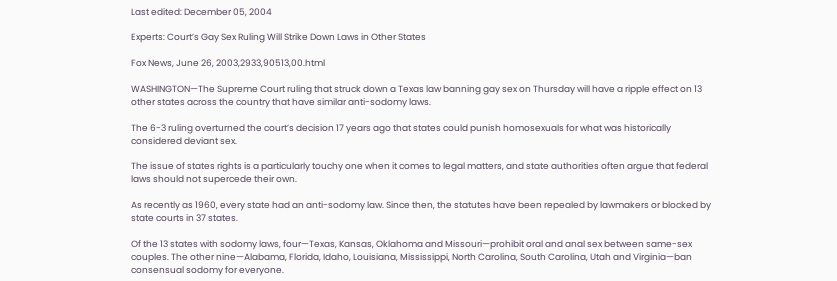Last edited: December 05, 2004

Experts: Court’s Gay Sex Ruling Will Strike Down Laws in Other States

Fox News, June 26, 2003,2933,90513,00.html

WASHINGTON—The Supreme Court ruling that struck down a Texas law banning gay sex on Thursday will have a ripple effect on 13 other states across the country that have similar anti-sodomy laws.

The 6-3 ruling overturned the court’s decision 17 years ago that states could punish homosexuals for what was historically considered deviant sex.

The issue of states rights is a particularly touchy one when it comes to legal matters, and state authorities often argue that federal laws should not supercede their own.

As recently as 1960, every state had an anti-sodomy law. Since then, the statutes have been repealed by lawmakers or blocked by state courts in 37 states.

Of the 13 states with sodomy laws, four—Texas, Kansas, Oklahoma and Missouri—prohibit oral and anal sex between same-sex couples. The other nine—Alabama, Florida, Idaho, Louisiana, Mississippi, North Carolina, South Carolina, Utah and Virginia—ban consensual sodomy for everyone.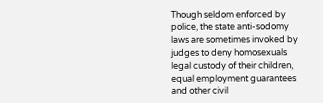Though seldom enforced by police, the state anti-sodomy laws are sometimes invoked by judges to deny homosexuals legal custody of their children, equal employment guarantees and other civil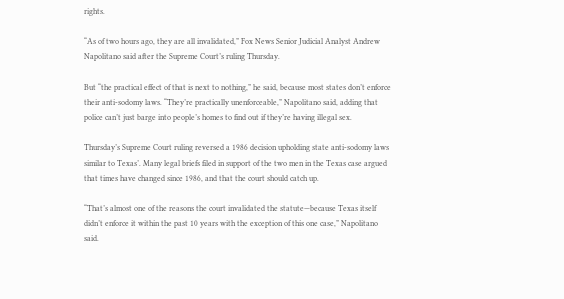rights.

“As of two hours ago, they are all invalidated,” Fox News Senior Judicial Analyst Andrew Napolitano said after the Supreme Court’s ruling Thursday.

But “the practical effect of that is next to nothing,” he said, because most states don’t enforce their anti-sodomy laws. “They’re practically unenforceable,” Napolitano said, adding that police can’t just barge into people’s homes to find out if they’re having illegal sex.

Thursday’s Supreme Court ruling reversed a 1986 decision upholding state anti-sodomy laws similar to Texas’. Many legal briefs filed in support of the two men in the Texas case argued that times have changed since 1986, and that the court should catch up.

“That’s almost one of the reasons the court invalidated the statute—because Texas itself didn’t enforce it within the past 10 years with the exception of this one case,” Napolitano said.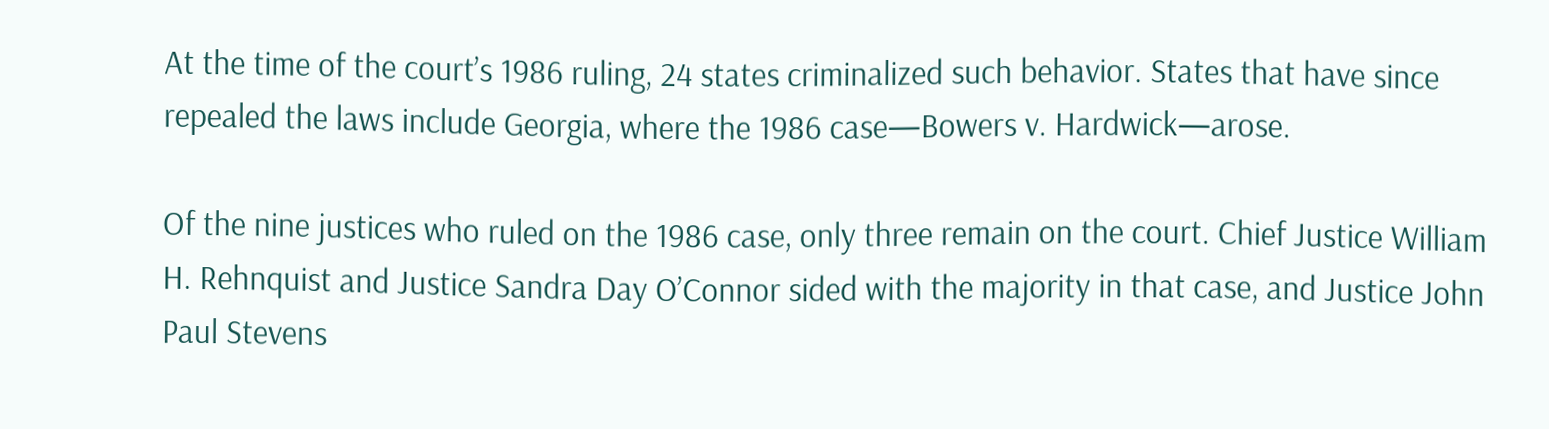At the time of the court’s 1986 ruling, 24 states criminalized such behavior. States that have since repealed the laws include Georgia, where the 1986 case—Bowers v. Hardwick—arose.

Of the nine justices who ruled on the 1986 case, only three remain on the court. Chief Justice William H. Rehnquist and Justice Sandra Day O’Connor sided with the majority in that case, and Justice John Paul Stevens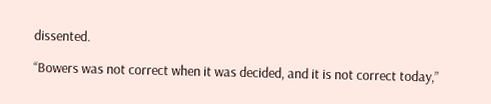dissented.

“Bowers was not correct when it was decided, and it is not correct today,”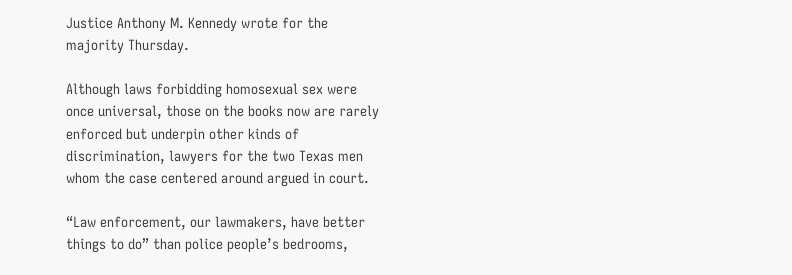Justice Anthony M. Kennedy wrote for the majority Thursday.

Although laws forbidding homosexual sex were once universal, those on the books now are rarely enforced but underpin other kinds of discrimination, lawyers for the two Texas men whom the case centered around argued in court.

“Law enforcement, our lawmakers, have better things to do” than police people’s bedrooms,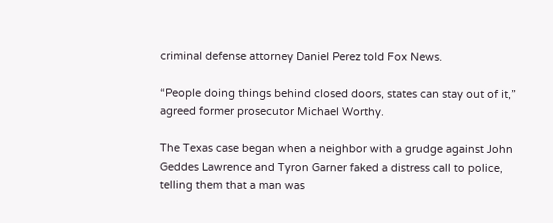criminal defense attorney Daniel Perez told Fox News.

“People doing things behind closed doors, states can stay out of it,” agreed former prosecutor Michael Worthy.

The Texas case began when a neighbor with a grudge against John Geddes Lawrence and Tyron Garner faked a distress call to police, telling them that a man was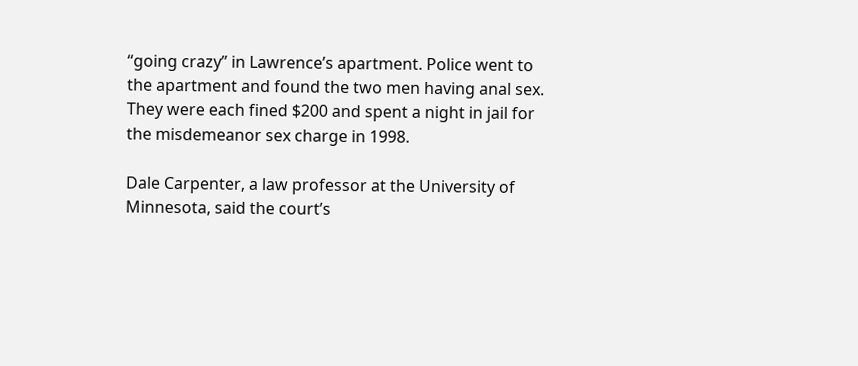“going crazy” in Lawrence’s apartment. Police went to the apartment and found the two men having anal sex. They were each fined $200 and spent a night in jail for the misdemeanor sex charge in 1998.

Dale Carpenter, a law professor at the University of Minnesota, said the court’s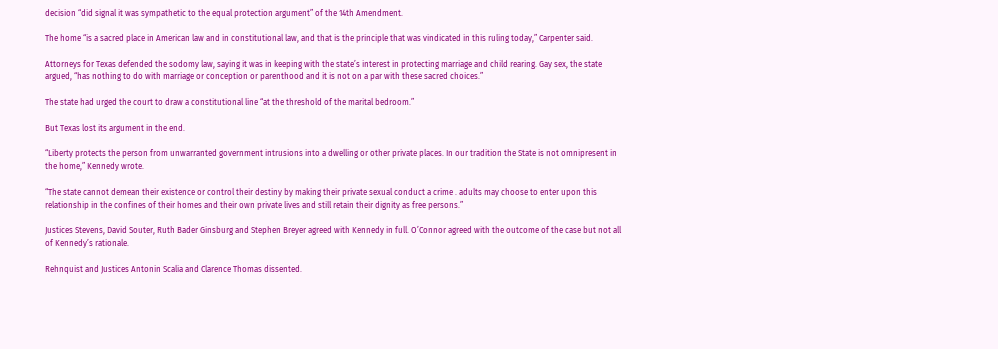decision “did signal it was sympathetic to the equal protection argument” of the 14th Amendment.

The home “is a sacred place in American law and in constitutional law, and that is the principle that was vindicated in this ruling today,” Carpenter said.

Attorneys for Texas defended the sodomy law, saying it was in keeping with the state’s interest in protecting marriage and child rearing. Gay sex, the state argued, “has nothing to do with marriage or conception or parenthood and it is not on a par with these sacred choices.”

The state had urged the court to draw a constitutional line “at the threshold of the marital bedroom.”

But Texas lost its argument in the end.

“Liberty protects the person from unwarranted government intrusions into a dwelling or other private places. In our tradition the State is not omnipresent in the home,” Kennedy wrote.

“The state cannot demean their existence or control their destiny by making their private sexual conduct a crime . adults may choose to enter upon this relationship in the confines of their homes and their own private lives and still retain their dignity as free persons.”

Justices Stevens, David Souter, Ruth Bader Ginsburg and Stephen Breyer agreed with Kennedy in full. O’Connor agreed with the outcome of the case but not all of Kennedy’s rationale.

Rehnquist and Justices Antonin Scalia and Clarence Thomas dissented.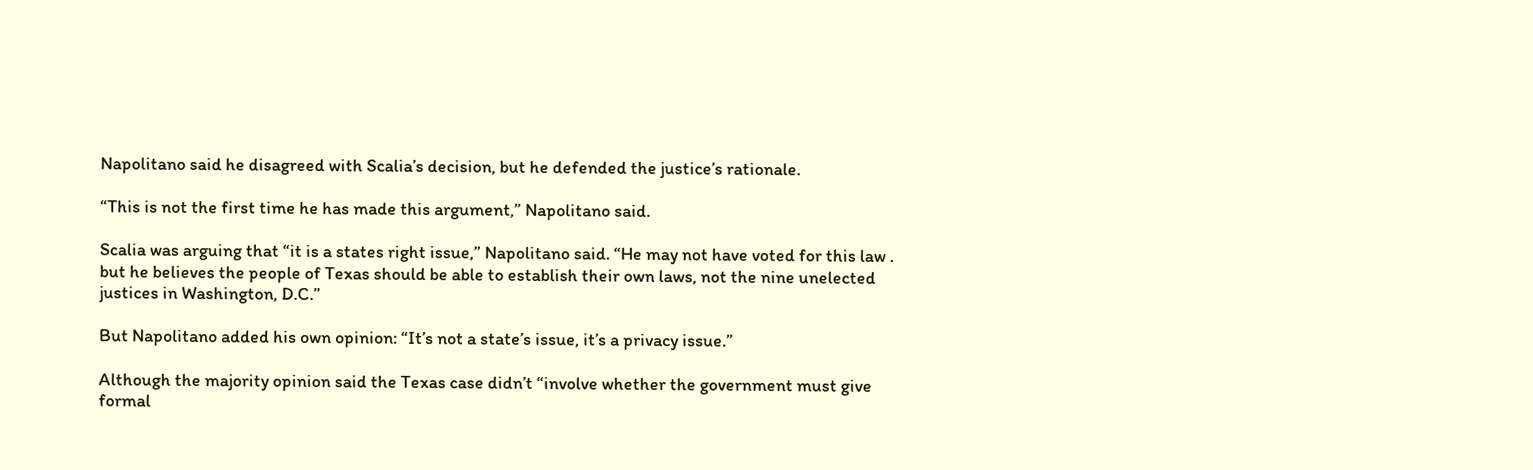Napolitano said he disagreed with Scalia’s decision, but he defended the justice’s rationale.

“This is not the first time he has made this argument,” Napolitano said.

Scalia was arguing that “it is a states right issue,” Napolitano said. “He may not have voted for this law . but he believes the people of Texas should be able to establish their own laws, not the nine unelected justices in Washington, D.C.”

But Napolitano added his own opinion: “It’s not a state’s issue, it’s a privacy issue.”

Although the majority opinion said the Texas case didn’t “involve whether the government must give formal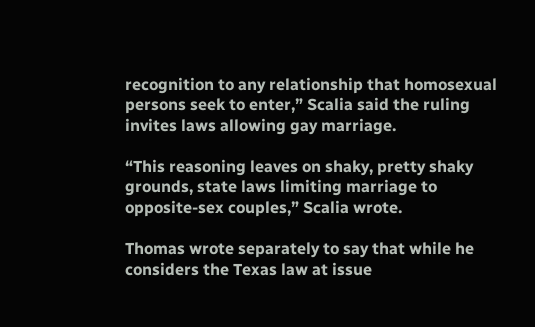recognition to any relationship that homosexual persons seek to enter,” Scalia said the ruling invites laws allowing gay marriage.

“This reasoning leaves on shaky, pretty shaky grounds, state laws limiting marriage to opposite-sex couples,” Scalia wrote.

Thomas wrote separately to say that while he considers the Texas law at issue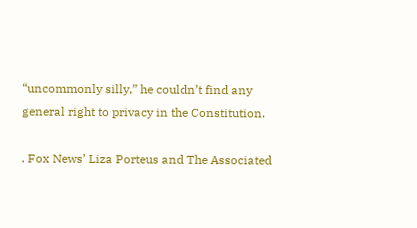“uncommonly silly,” he couldn’t find any general right to privacy in the Constitution.

. Fox News’ Liza Porteus and The Associated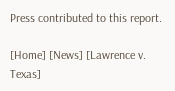Press contributed to this report.

[Home] [News] [Lawrence v. Texas]